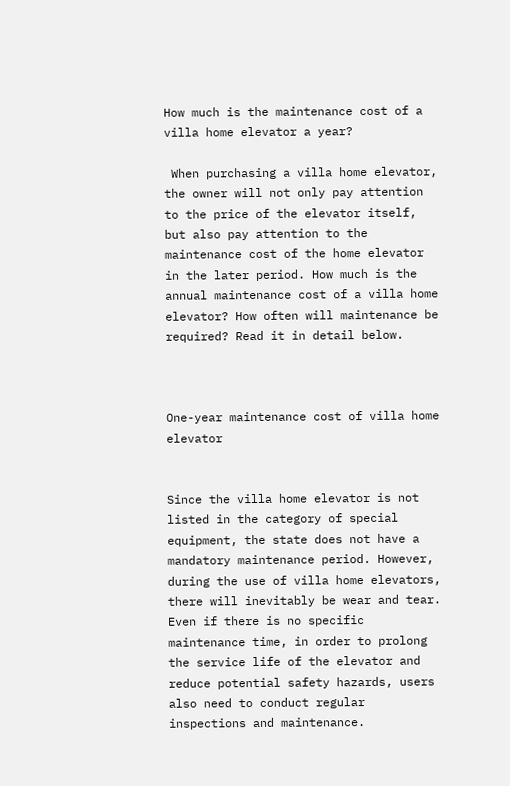How much is the maintenance cost of a villa home elevator a year?

 When purchasing a villa home elevator, the owner will not only pay attention to the price of the elevator itself, but also pay attention to the maintenance cost of the home elevator in the later period. How much is the annual maintenance cost of a villa home elevator? How often will maintenance be required? Read it in detail below.



One-year maintenance cost of villa home elevator


Since the villa home elevator is not listed in the category of special equipment, the state does not have a mandatory maintenance period. However, during the use of villa home elevators, there will inevitably be wear and tear. Even if there is no specific maintenance time, in order to prolong the service life of the elevator and reduce potential safety hazards, users also need to conduct regular inspections and maintenance.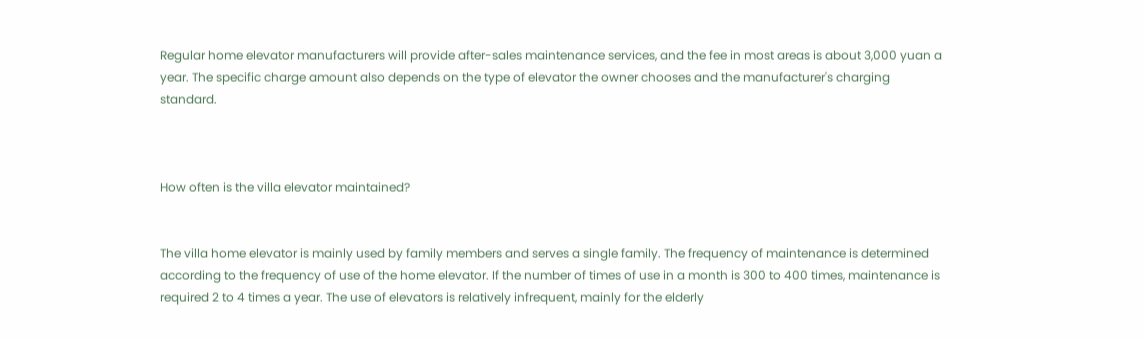Regular home elevator manufacturers will provide after-sales maintenance services, and the fee in most areas is about 3,000 yuan a year. The specific charge amount also depends on the type of elevator the owner chooses and the manufacturer's charging standard.



How often is the villa elevator maintained?


The villa home elevator is mainly used by family members and serves a single family. The frequency of maintenance is determined according to the frequency of use of the home elevator. If the number of times of use in a month is 300 to 400 times, maintenance is required 2 to 4 times a year. The use of elevators is relatively infrequent, mainly for the elderly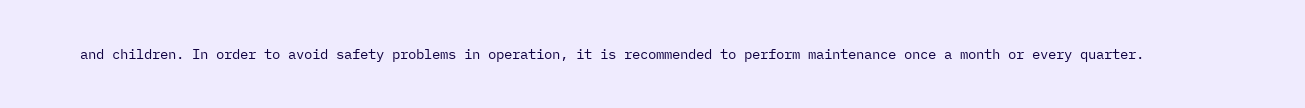and children. In order to avoid safety problems in operation, it is recommended to perform maintenance once a month or every quarter.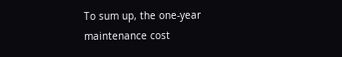To sum up, the one-year maintenance cost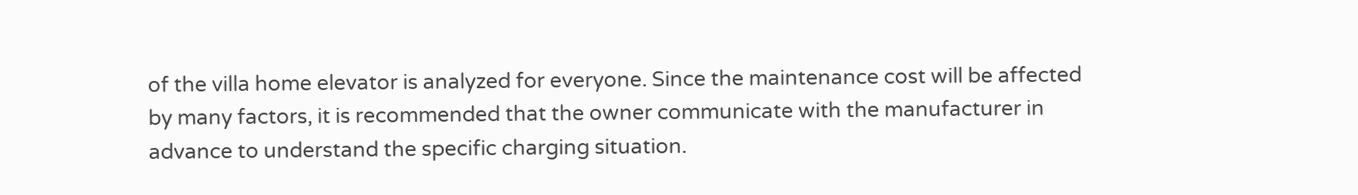of the villa home elevator is analyzed for everyone. Since the maintenance cost will be affected by many factors, it is recommended that the owner communicate with the manufacturer in advance to understand the specific charging situation.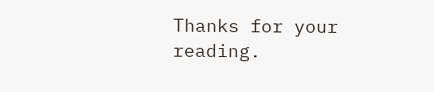Thanks for your reading.